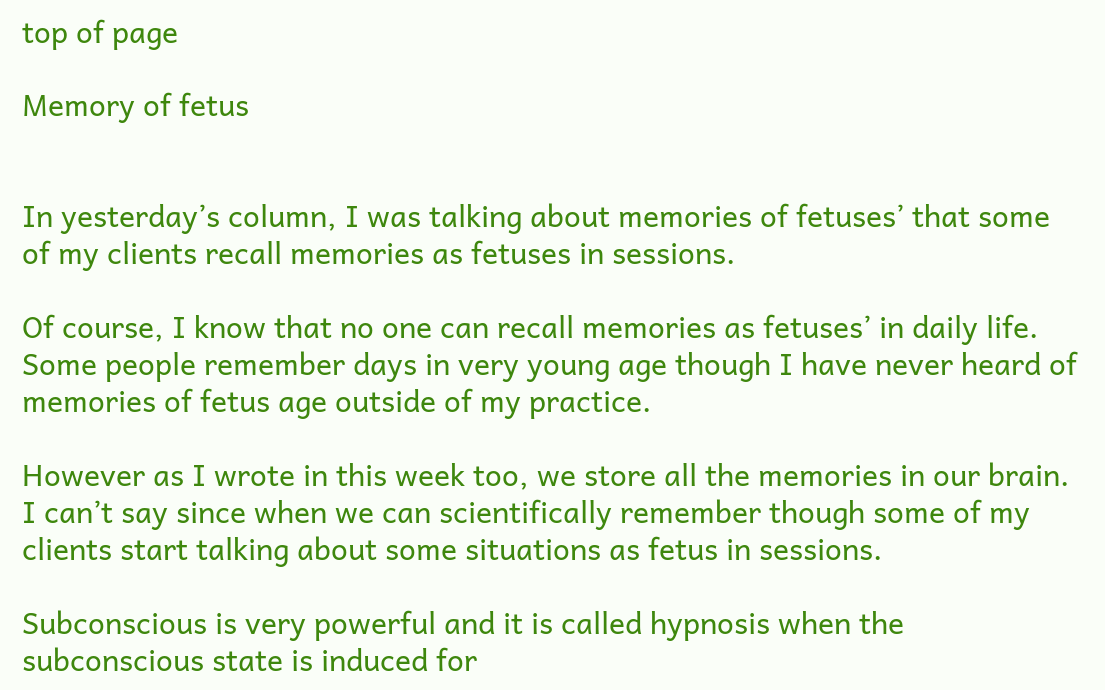top of page

Memory of fetus


In yesterday’s column, I was talking about memories of fetuses’ that some of my clients recall memories as fetuses in sessions.

Of course, I know that no one can recall memories as fetuses’ in daily life. Some people remember days in very young age though I have never heard of memories of fetus age outside of my practice.

However as I wrote in this week too, we store all the memories in our brain. I can’t say since when we can scientifically remember though some of my clients start talking about some situations as fetus in sessions.

Subconscious is very powerful and it is called hypnosis when the subconscious state is induced for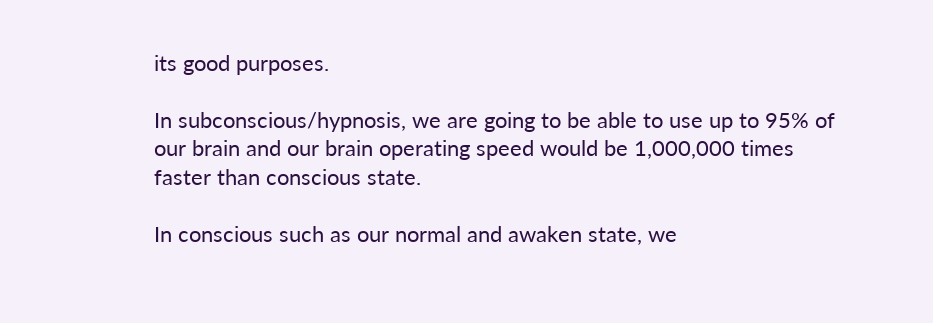its good purposes.

In subconscious/hypnosis, we are going to be able to use up to 95% of our brain and our brain operating speed would be 1,000,000 times faster than conscious state.

In conscious such as our normal and awaken state, we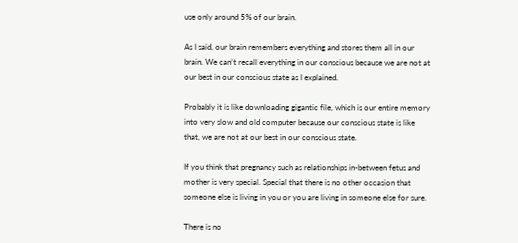use only around 5% of our brain.

As I said, our brain remembers everything and stores them all in our brain. We can’t recall everything in our conscious because we are not at our best in our conscious state as I explained.

Probably it is like downloading gigantic file, which is our entire memory into very slow and old computer because our conscious state is like that, we are not at our best in our conscious state.

If you think that pregnancy such as relationships in-between fetus and mother is very special. Special that there is no other occasion that someone else is living in you or you are living in someone else for sure.

There is no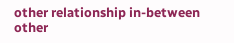other relationship in-between other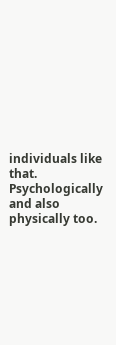individuals like that. Psychologically and also physically too.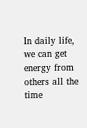In daily life, we can get energy from others all the time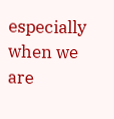especially when we are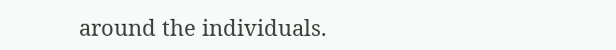around the individuals.